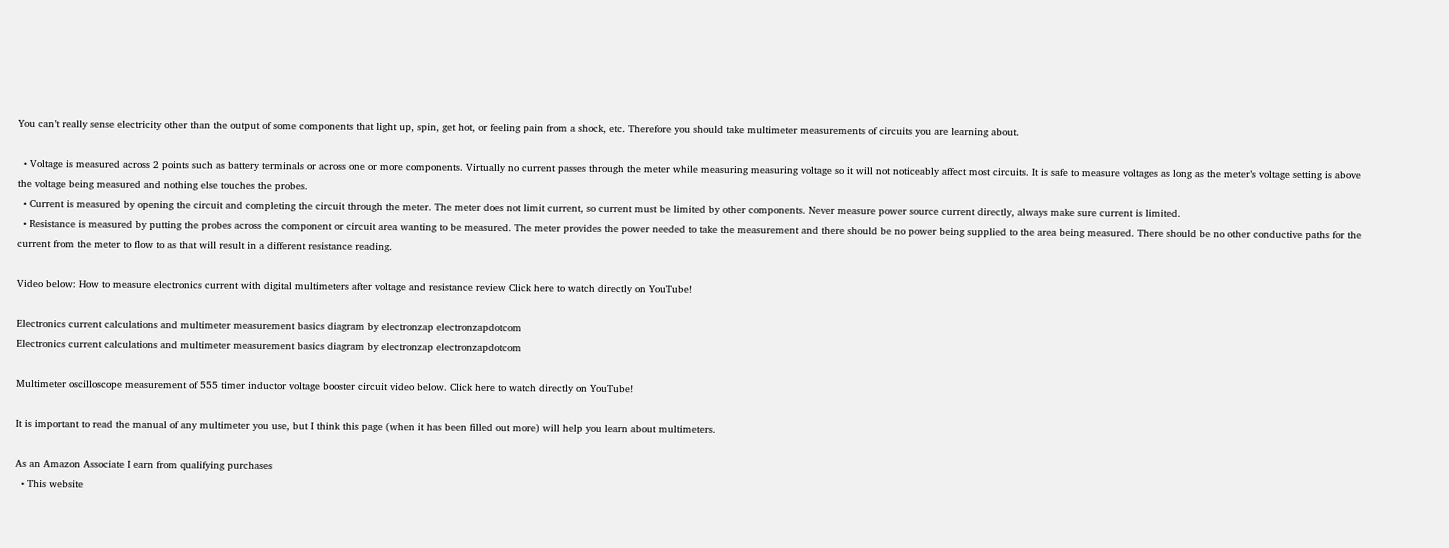You can’t really sense electricity other than the output of some components that light up, spin, get hot, or feeling pain from a shock, etc. Therefore you should take multimeter measurements of circuits you are learning about.

  • Voltage is measured across 2 points such as battery terminals or across one or more components. Virtually no current passes through the meter while measuring measuring voltage so it will not noticeably affect most circuits. It is safe to measure voltages as long as the meter’s voltage setting is above the voltage being measured and nothing else touches the probes.
  • Current is measured by opening the circuit and completing the circuit through the meter. The meter does not limit current, so current must be limited by other components. Never measure power source current directly, always make sure current is limited.
  • Resistance is measured by putting the probes across the component or circuit area wanting to be measured. The meter provides the power needed to take the measurement and there should be no power being supplied to the area being measured. There should be no other conductive paths for the current from the meter to flow to as that will result in a different resistance reading.

Video below: How to measure electronics current with digital multimeters after voltage and resistance review Click here to watch directly on YouTube!

Electronics current calculations and multimeter measurement basics diagram by electronzap electronzapdotcom
Electronics current calculations and multimeter measurement basics diagram by electronzap electronzapdotcom

Multimeter oscilloscope measurement of 555 timer inductor voltage booster circuit video below. Click here to watch directly on YouTube!

It is important to read the manual of any multimeter you use, but I think this page (when it has been filled out more) will help you learn about multimeters.

As an Amazon Associate I earn from qualifying purchases
  • This website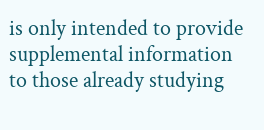is only intended to provide supplemental information to those already studying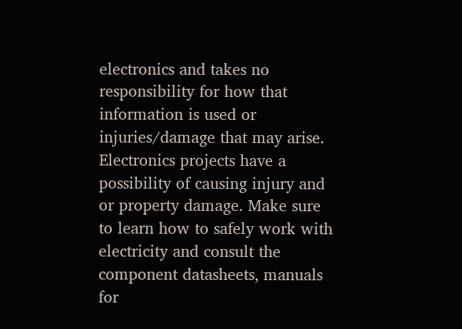electronics and takes no responsibility for how that information is used or injuries/damage that may arise. Electronics projects have a possibility of causing injury and or property damage. Make sure to learn how to safely work with electricity and consult the component datasheets, manuals for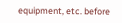equipment, etc. before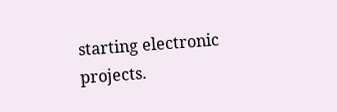starting electronic projects.